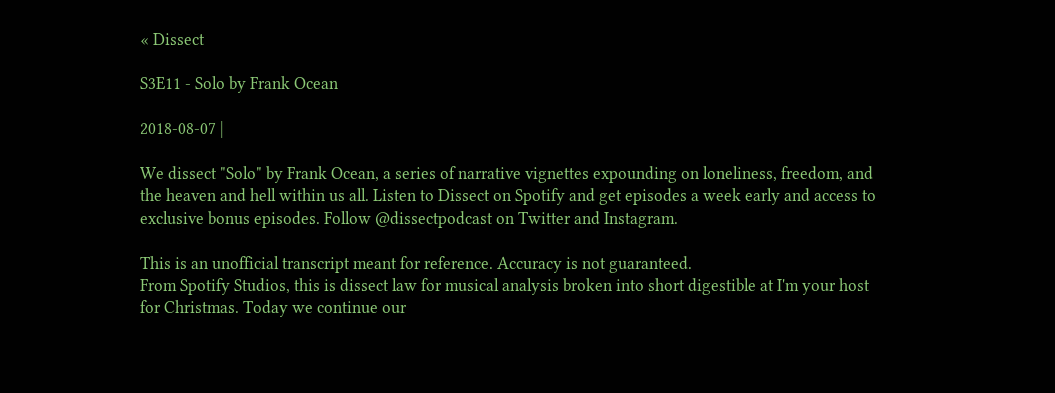« Dissect

S3E11 - Solo by Frank Ocean

2018-08-07 |

We dissect "Solo" by Frank Ocean, a series of narrative vignettes expounding on loneliness, freedom, and the heaven and hell within us all. Listen to Dissect on Spotify and get episodes a week early and access to exclusive bonus episodes. Follow @dissectpodcast on Twitter and Instagram.

This is an unofficial transcript meant for reference. Accuracy is not guaranteed.
From Spotify Studios, this is dissect law for musical analysis broken into short digestible at I'm your host for Christmas. Today we continue our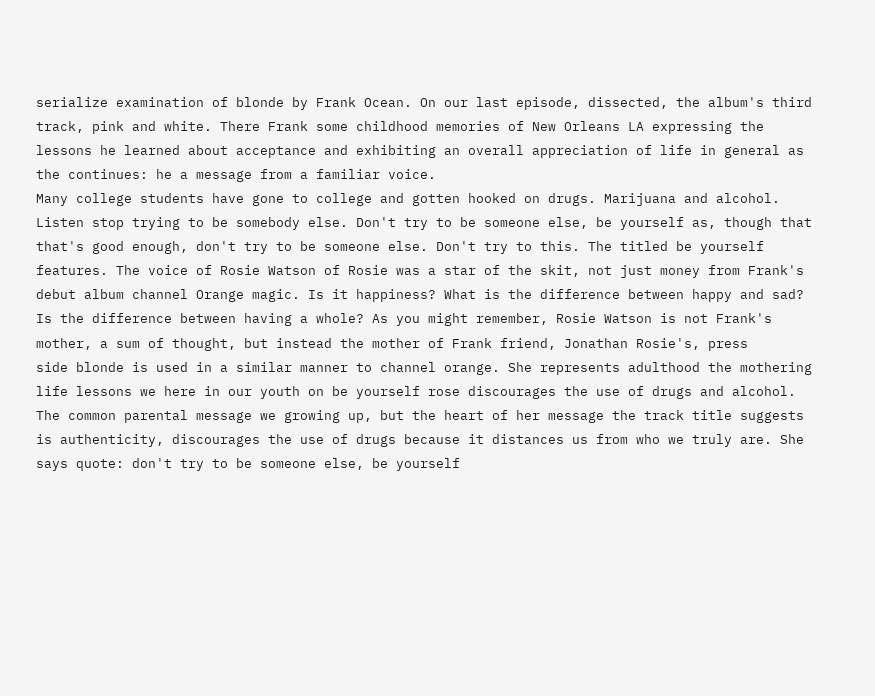serialize examination of blonde by Frank Ocean. On our last episode, dissected, the album's third track, pink and white. There Frank some childhood memories of New Orleans LA expressing the lessons he learned about acceptance and exhibiting an overall appreciation of life in general as the continues: he a message from a familiar voice.
Many college students have gone to college and gotten hooked on drugs. Marijuana and alcohol. Listen stop trying to be somebody else. Don't try to be someone else, be yourself as, though that that's good enough, don't try to be someone else. Don't try to this. The titled be yourself features. The voice of Rosie Watson of Rosie was a star of the skit, not just money from Frank's debut album channel Orange magic. Is it happiness? What is the difference between happy and sad? Is the difference between having a whole? As you might remember, Rosie Watson is not Frank's mother, a sum of thought, but instead the mother of Frank friend, Jonathan Rosie's, press
side blonde is used in a similar manner to channel orange. She represents adulthood the mothering life lessons we here in our youth on be yourself rose discourages the use of drugs and alcohol. The common parental message we growing up, but the heart of her message the track title suggests is authenticity, discourages the use of drugs because it distances us from who we truly are. She says quote: don't try to be someone else, be yourself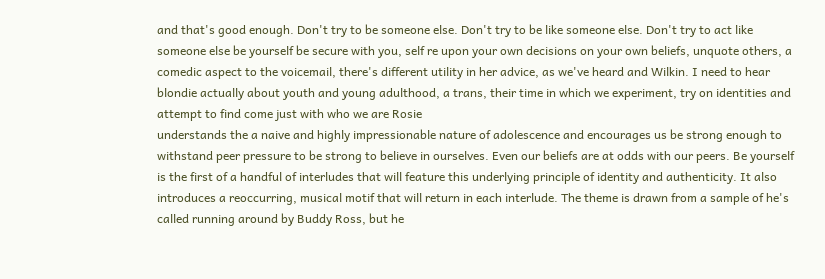and that's good enough. Don't try to be someone else. Don't try to be like someone else. Don't try to act like someone else be yourself be secure with you, self re upon your own decisions on your own beliefs, unquote others, a comedic aspect to the voicemail, there's different utility in her advice, as we've heard and Wilkin. I need to hear blondie actually about youth and young adulthood, a trans, their time in which we experiment, try on identities and attempt to find come just with who we are Rosie
understands the a naive and highly impressionable nature of adolescence and encourages us be strong enough to withstand peer pressure to be strong to believe in ourselves. Even our beliefs are at odds with our peers. Be yourself is the first of a handful of interludes that will feature this underlying principle of identity and authenticity. It also introduces a reoccurring, musical motif that will return in each interlude. The theme is drawn from a sample of he's called running around by Buddy Ross, but he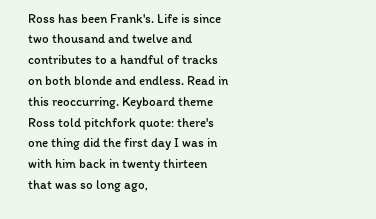Ross has been Frank's. Life is since two thousand and twelve and contributes to a handful of tracks on both blonde and endless. Read in this reoccurring. Keyboard theme Ross told pitchfork quote: there's one thing did the first day I was in with him back in twenty thirteen that was so long ago,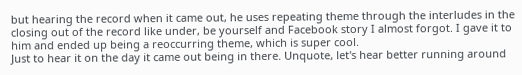but hearing the record when it came out, he uses repeating theme through the interludes in the closing out of the record like under, be yourself and Facebook story I almost forgot. I gave it to him and ended up being a reoccurring theme, which is super cool.
Just to hear it on the day it came out being in there. Unquote, let's hear better running around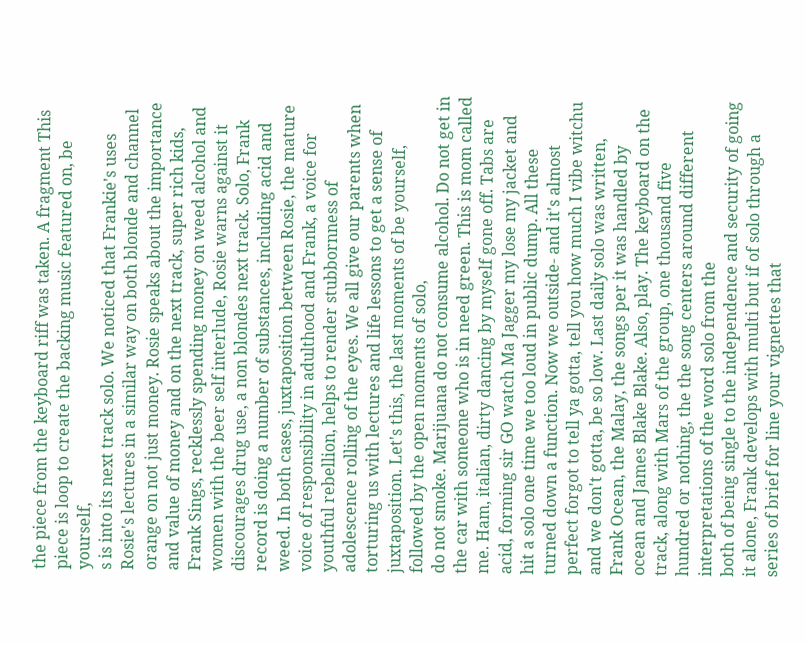the piece from the keyboard riff was taken. A fragment This piece is loop to create the backing music featured on, be yourself,
s is into its next track solo. We noticed that Frankie's uses Rosie's lectures in a similar way on both blonde and channel orange on not just money. Rosie speaks about the importance and value of money and on the next track, super rich kids, Frank Sings, recklessly spending money on weed alcohol and women with the beer self interlude, Rosie warns against it discourages drug use, a non blondes next track. Solo, Frank record is doing a number of substances, including acid and weed. In both cases, juxtaposition between Rosie, the mature voice of responsibility in adulthood and Frank, a voice for youthful rebellion, helps to render stubbornness of adolescence rolling of the eyes. We all give our parents when torturing us with lectures and life lessons to get a sense of juxtaposition. Let's this, the last moments of be yourself, followed by the open moments of solo,
do not smoke. Marijuana do not consume alcohol. Do not get in the car with someone who is in need green. This is mom called me. Ham, italian, dirty dancing by myself gone off. Tabs are acid, forming sir GO watch Ma Jagger my lose my jacket and hit a solo one time we too loud in public dump. All these turned down a function. Now we outside- and it's almost perfect forgot to tell ya gotta, tell you how much I vibe witchu and we don't gotta, be so low. Last daily solo was written, Frank Ocean, the Malay, the songs per it was handled by ocean and James Blake Blake. Also, play. The keyboard on the track, along with Mars of the group, one thousand five hundred or nothing, the the song centers around different interpretations of the word solo from the
both of being single to the independence and security of going it alone, Frank develops with multi but if of solo through a series of brief for line your vignettes that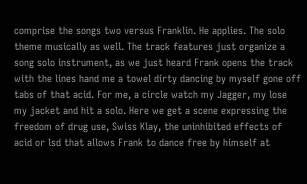comprise the songs two versus Franklin. He applies. The solo theme musically as well. The track features just organize a song solo instrument, as we just heard Frank opens the track with the lines hand me a towel dirty dancing by myself gone off tabs of that acid. For me, a circle watch my Jagger, my lose my jacket and hit a solo. Here we get a scene expressing the freedom of drug use, Swiss Klay, the uninhibited effects of acid or lsd that allows Frank to dance free by himself at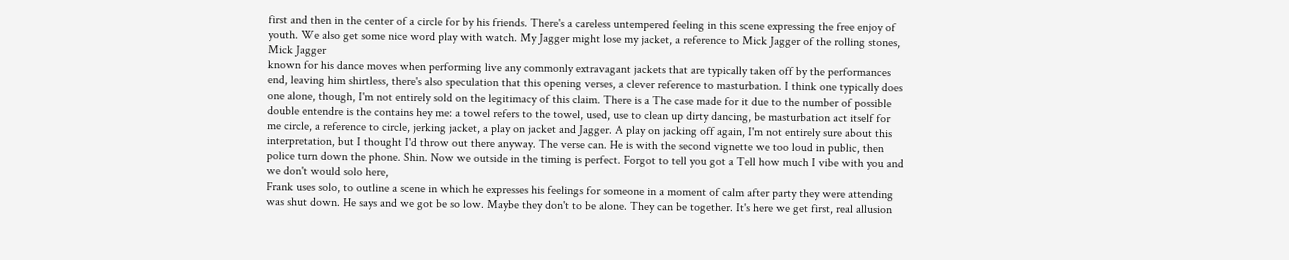first and then in the center of a circle for by his friends. There's a careless untempered feeling in this scene expressing the free enjoy of youth. We also get some nice word play with watch. My Jagger might lose my jacket, a reference to Mick Jagger of the rolling stones, Mick Jagger
known for his dance moves when performing live any commonly extravagant jackets that are typically taken off by the performances end, leaving him shirtless, there's also speculation that this opening verses, a clever reference to masturbation. I think one typically does one alone, though, I'm not entirely sold on the legitimacy of this claim. There is a The case made for it due to the number of possible double entendre is the contains hey me: a towel refers to the towel, used, use to clean up dirty dancing, be masturbation act itself for me circle, a reference to circle, jerking jacket, a play on jacket and Jagger. A play on jacking off again, I'm not entirely sure about this interpretation, but I thought I'd throw out there anyway. The verse can. He is with the second vignette we too loud in public, then police turn down the phone. Shin. Now we outside in the timing is perfect. Forgot to tell you got a Tell how much I vibe with you and we don't would solo here,
Frank uses solo, to outline a scene in which he expresses his feelings for someone in a moment of calm after party they were attending was shut down. He says and we got be so low. Maybe they don't to be alone. They can be together. It's here we get first, real allusion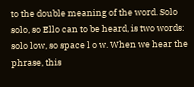to the double meaning of the word. Solo solo, so Ello can to be heard, is two words: solo low, so space l o w. When we hear the phrase, this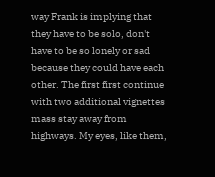way Frank is implying that they have to be solo, don't have to be so lonely or sad because they could have each other. The first first continue
with two additional vignettes mass stay away from highways. My eyes, like them,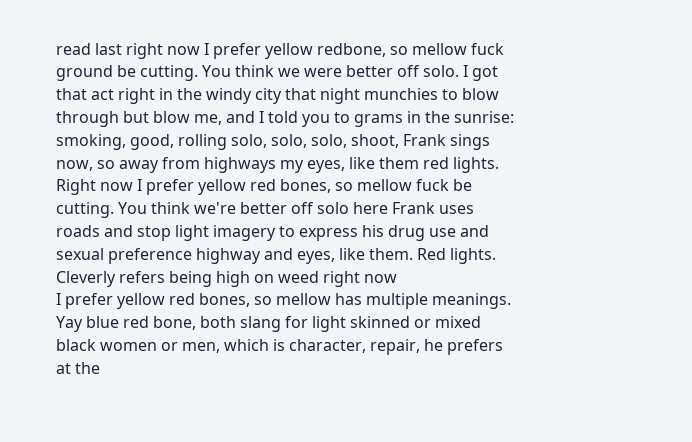read last right now I prefer yellow redbone, so mellow fuck ground be cutting. You think we were better off solo. I got that act right in the windy city that night munchies to blow through but blow me, and I told you to grams in the sunrise: smoking, good, rolling solo, solo, solo, shoot, Frank sings now, so away from highways my eyes, like them red lights. Right now I prefer yellow red bones, so mellow fuck be cutting. You think we're better off solo here Frank uses roads and stop light imagery to express his drug use and sexual preference highway and eyes, like them. Red lights. Cleverly refers being high on weed right now
I prefer yellow red bones, so mellow has multiple meanings. Yay blue red bone, both slang for light skinned or mixed black women or men, which is character, repair, he prefers at the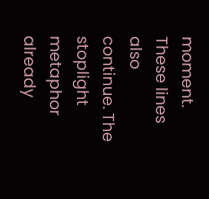moment. These lines also continue. The stoplight metaphor already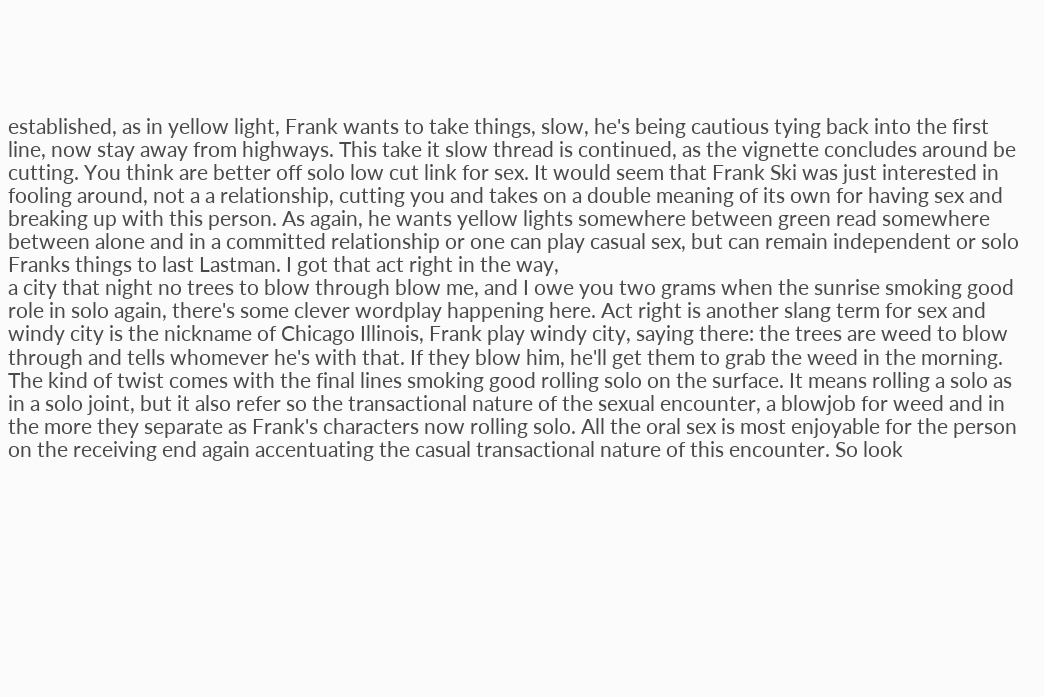established, as in yellow light, Frank wants to take things, slow, he's being cautious tying back into the first line, now stay away from highways. This take it slow thread is continued, as the vignette concludes around be cutting. You think are better off solo low cut link for sex. It would seem that Frank Ski was just interested in fooling around, not a a relationship, cutting you and takes on a double meaning of its own for having sex and breaking up with this person. As again, he wants yellow lights somewhere between green read somewhere between alone and in a committed relationship or one can play casual sex, but can remain independent or solo Franks things to last Lastman. I got that act right in the way,
a city that night no trees to blow through blow me, and I owe you two grams when the sunrise smoking good role in solo again, there's some clever wordplay happening here. Act right is another slang term for sex and windy city is the nickname of Chicago Illinois, Frank play windy city, saying there: the trees are weed to blow through and tells whomever he's with that. If they blow him, he'll get them to grab the weed in the morning. The kind of twist comes with the final lines smoking good rolling solo on the surface. It means rolling a solo as in a solo joint, but it also refer so the transactional nature of the sexual encounter, a blowjob for weed and in the more they separate as Frank's characters now rolling solo. All the oral sex is most enjoyable for the person on the receiving end again accentuating the casual transactional nature of this encounter. So look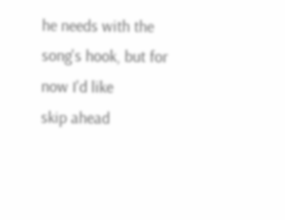he needs with the song's hook, but for now I'd like
skip ahead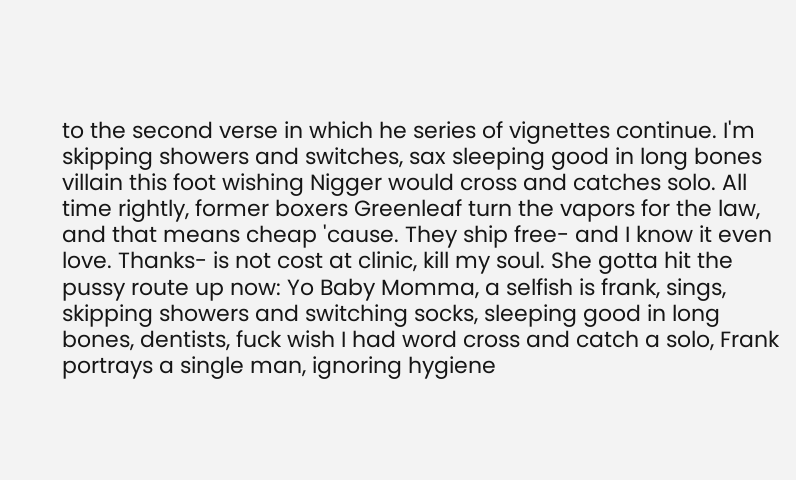to the second verse in which he series of vignettes continue. I'm skipping showers and switches, sax sleeping good in long bones villain this foot wishing Nigger would cross and catches solo. All time rightly, former boxers Greenleaf turn the vapors for the law, and that means cheap 'cause. They ship free- and I know it even love. Thanks- is not cost at clinic, kill my soul. She gotta hit the pussy route up now: Yo Baby Momma, a selfish is frank, sings, skipping showers and switching socks, sleeping good in long bones, dentists, fuck wish I had word cross and catch a solo, Frank portrays a single man, ignoring hygiene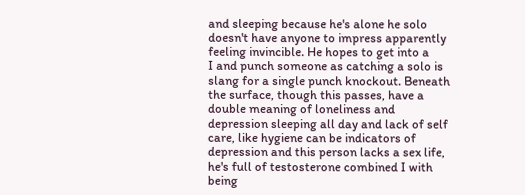and sleeping because he's alone he solo doesn't have anyone to impress apparently feeling invincible. He hopes to get into a
I and punch someone as catching a solo is slang for a single punch knockout. Beneath the surface, though this passes, have a double meaning of loneliness and depression sleeping all day and lack of self care, like hygiene can be indicators of depression and this person lacks a sex life, he's full of testosterone combined I with being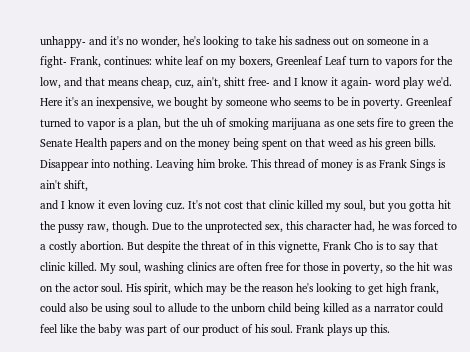unhappy- and it's no wonder, he's looking to take his sadness out on someone in a fight- Frank, continues: white leaf on my boxers, Greenleaf Leaf turn to vapors for the low, and that means cheap, cuz, ain't, shitt free- and I know it again- word play we'd. Here it's an inexpensive, we bought by someone who seems to be in poverty. Greenleaf turned to vapor is a plan, but the uh of smoking marijuana as one sets fire to green the Senate Health papers and on the money being spent on that weed as his green bills. Disappear into nothing. Leaving him broke. This thread of money is as Frank Sings is ain't shift,
and I know it even loving cuz. It's not cost that clinic killed my soul, but you gotta hit the pussy raw, though. Due to the unprotected sex, this character had, he was forced to a costly abortion. But despite the threat of in this vignette, Frank Cho is to say that clinic killed. My soul, washing clinics are often free for those in poverty, so the hit was on the actor soul. His spirit, which may be the reason he's looking to get high frank, could also be using soul to allude to the unborn child being killed as a narrator could feel like the baby was part of our product of his soul. Frank plays up this.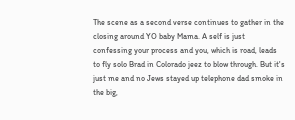The scene as a second verse continues to gather in the closing around YO baby Mama. A self is just confessing your process and you, which is road, leads to fly solo Brad in Colorado jeez to blow through. But it's just me and no Jews stayed up telephone dad smoke in the big,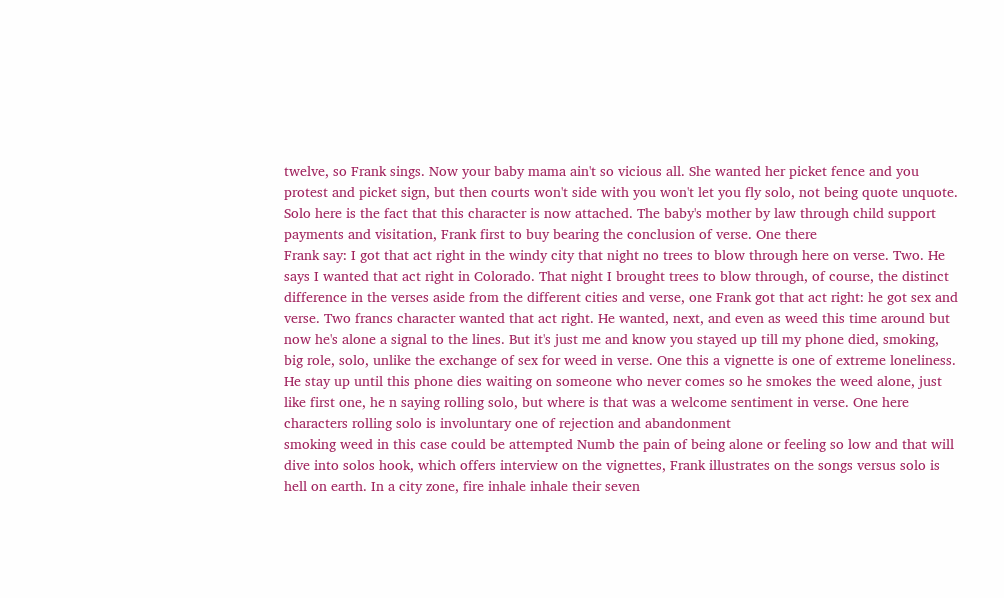twelve, so Frank sings. Now your baby mama ain't so vicious all. She wanted her picket fence and you protest and picket sign, but then courts won't side with you won't let you fly solo, not being quote unquote. Solo here is the fact that this character is now attached. The baby's mother by law through child support payments and visitation, Frank first to buy bearing the conclusion of verse. One there
Frank say: I got that act right in the windy city that night no trees to blow through here on verse. Two. He says I wanted that act right in Colorado. That night I brought trees to blow through, of course, the distinct difference in the verses aside from the different cities and verse, one Frank got that act right: he got sex and verse. Two francs character wanted that act right. He wanted, next, and even as weed this time around but now he's alone a signal to the lines. But it's just me and know you stayed up till my phone died, smoking, big role, solo, unlike the exchange of sex for weed in verse. One this a vignette is one of extreme loneliness. He stay up until this phone dies waiting on someone who never comes so he smokes the weed alone, just like first one, he n saying rolling solo, but where is that was a welcome sentiment in verse. One here characters rolling solo is involuntary one of rejection and abandonment
smoking weed in this case could be attempted Numb the pain of being alone or feeling so low and that will dive into solos hook, which offers interview on the vignettes, Frank illustrates on the songs versus solo is hell on earth. In a city zone, fire inhale inhale their seven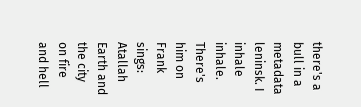there's a bull in a metadata leninsk. I inhale inhale. There's him on Frank sings: Atallah Earth and the city on fire and hell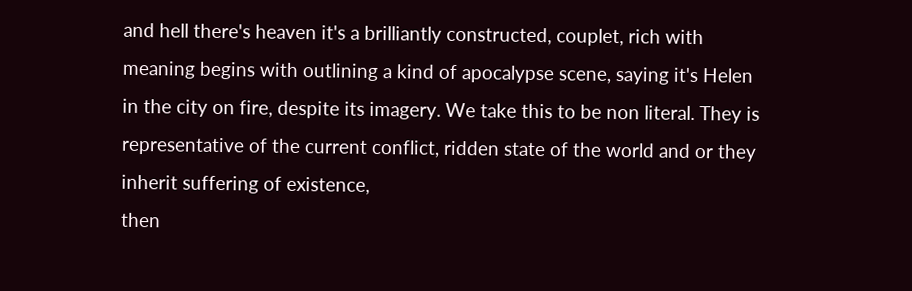and hell there's heaven it's a brilliantly constructed, couplet, rich with meaning begins with outlining a kind of apocalypse scene, saying it's Helen in the city on fire, despite its imagery. We take this to be non literal. They is representative of the current conflict, ridden state of the world and or they inherit suffering of existence,
then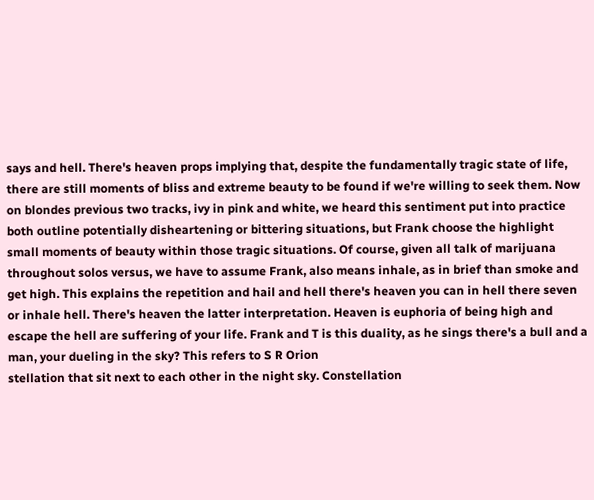says and hell. There's heaven props implying that, despite the fundamentally tragic state of life, there are still moments of bliss and extreme beauty to be found if we're willing to seek them. Now on blondes previous two tracks, ivy in pink and white, we heard this sentiment put into practice both outline potentially disheartening or bittering situations, but Frank choose the highlight small moments of beauty within those tragic situations. Of course, given all talk of marijuana throughout solos versus, we have to assume Frank, also means inhale, as in brief than smoke and get high. This explains the repetition and hail and hell there's heaven you can in hell there seven or inhale hell. There's heaven the latter interpretation. Heaven is euphoria of being high and escape the hell are suffering of your life. Frank and T is this duality, as he sings there's a bull and a man, your dueling in the sky? This refers to S R Orion
stellation that sit next to each other in the night sky. Constellation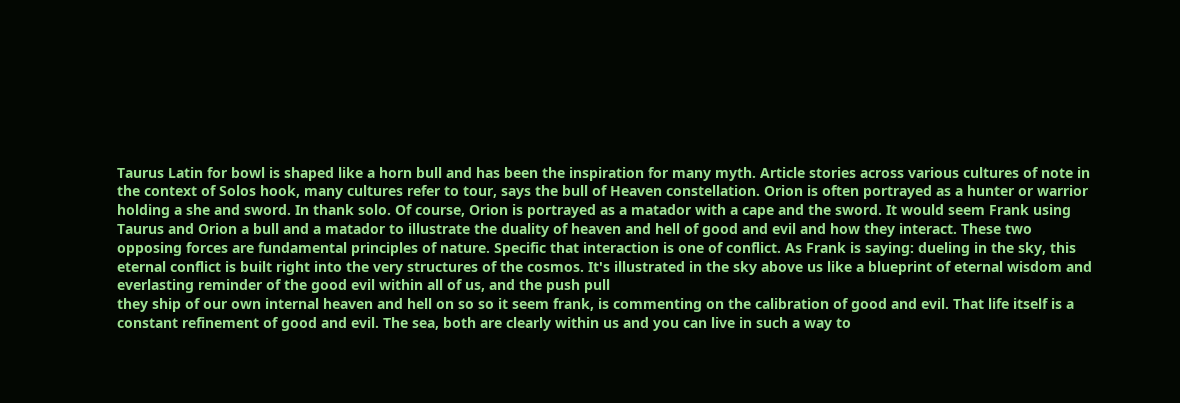Taurus Latin for bowl is shaped like a horn bull and has been the inspiration for many myth. Article stories across various cultures of note in the context of Solos hook, many cultures refer to tour, says the bull of Heaven constellation. Orion is often portrayed as a hunter or warrior holding a she and sword. In thank solo. Of course, Orion is portrayed as a matador with a cape and the sword. It would seem Frank using Taurus and Orion a bull and a matador to illustrate the duality of heaven and hell of good and evil and how they interact. These two opposing forces are fundamental principles of nature. Specific that interaction is one of conflict. As Frank is saying: dueling in the sky, this eternal conflict is built right into the very structures of the cosmos. It's illustrated in the sky above us like a blueprint of eternal wisdom and everlasting reminder of the good evil within all of us, and the push pull
they ship of our own internal heaven and hell on so so it seem frank, is commenting on the calibration of good and evil. That life itself is a constant refinement of good and evil. The sea, both are clearly within us and you can live in such a way to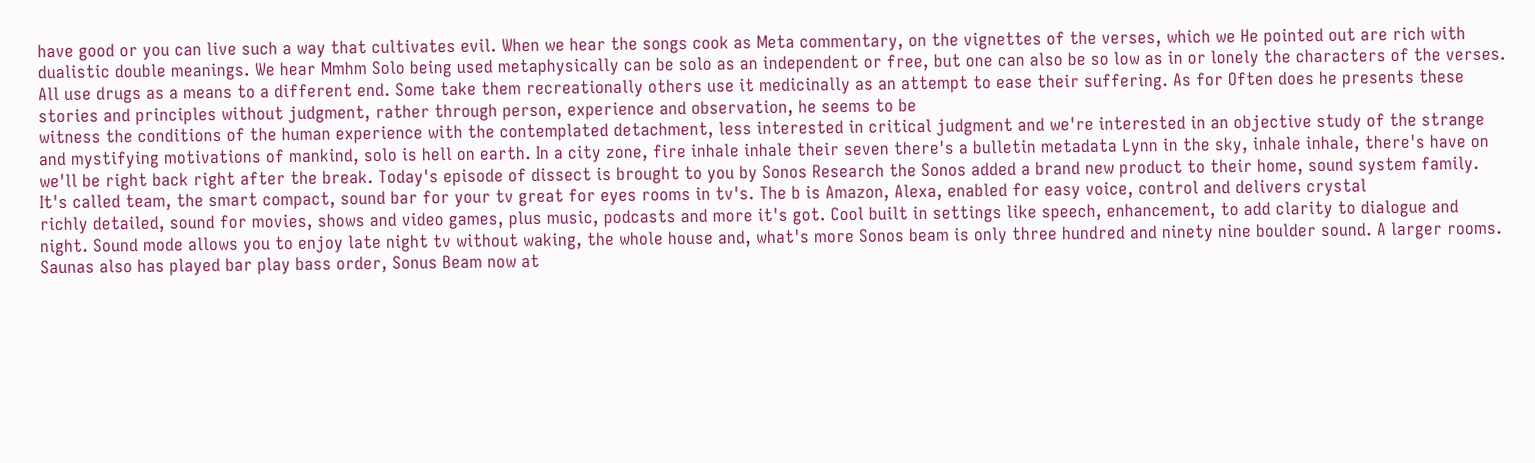have good or you can live such a way that cultivates evil. When we hear the songs cook as Meta commentary, on the vignettes of the verses, which we He pointed out are rich with dualistic double meanings. We hear Mmhm Solo being used metaphysically can be solo as an independent or free, but one can also be so low as in or lonely the characters of the verses. All use drugs as a means to a different end. Some take them recreationally others use it medicinally as an attempt to ease their suffering. As for Often does he presents these stories and principles without judgment, rather through person, experience and observation, he seems to be
witness the conditions of the human experience with the contemplated detachment, less interested in critical judgment and we're interested in an objective study of the strange and mystifying motivations of mankind, solo is hell on earth. In a city zone, fire inhale inhale their seven there's a bulletin metadata Lynn in the sky, inhale inhale, there's have on we'll be right back right after the break. Today's episode of dissect is brought to you by Sonos Research the Sonos added a brand new product to their home, sound system family. It's called team, the smart compact, sound bar for your tv great for eyes rooms in tv's. The b is Amazon, Alexa, enabled for easy voice, control and delivers crystal
richly detailed, sound for movies, shows and video games, plus music, podcasts and more it's got. Cool built in settings like speech, enhancement, to add clarity to dialogue and night. Sound mode allows you to enjoy late night tv without waking, the whole house and, what's more Sonos beam is only three hundred and ninety nine boulder sound. A larger rooms. Saunas also has played bar play bass order, Sonus Beam now at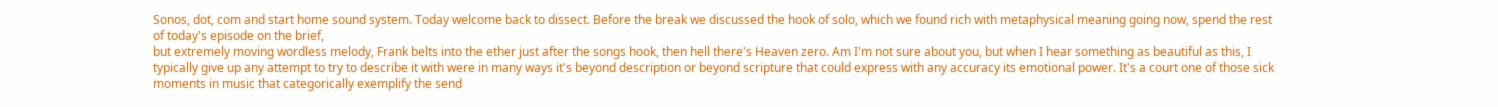Sonos, dot, com and start home sound system. Today welcome back to dissect. Before the break we discussed the hook of solo, which we found rich with metaphysical meaning going now, spend the rest of today's episode on the brief,
but extremely moving wordless melody, Frank belts into the ether just after the songs hook, then hell there's Heaven zero. Am I'm not sure about you, but when I hear something as beautiful as this, I typically give up any attempt to try to describe it with were in many ways it's beyond description or beyond scripture that could express with any accuracy its emotional power. It's a court one of those sick moments in music that categorically exemplify the send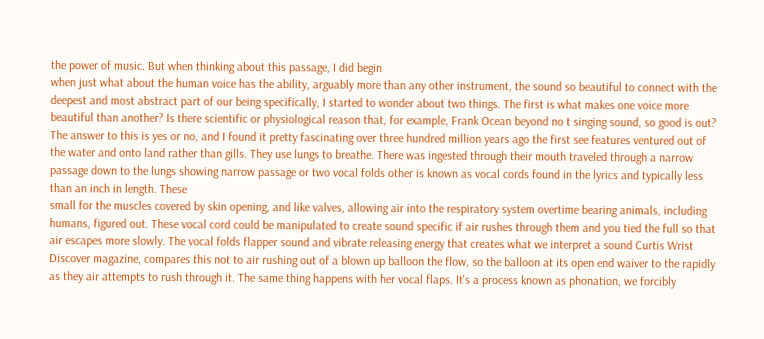the power of music. But when thinking about this passage, I did begin
when just what about the human voice has the ability, arguably more than any other instrument, the sound so beautiful to connect with the deepest and most abstract part of our being specifically, I started to wonder about two things. The first is what makes one voice more beautiful than another? Is there scientific or physiological reason that, for example, Frank Ocean beyond no t singing sound, so good is out? The answer to this is yes or no, and I found it pretty fascinating over three hundred million years ago the first see features ventured out of the water and onto land rather than gills. They use lungs to breathe. There was ingested through their mouth traveled through a narrow passage down to the lungs showing narrow passage or two vocal folds other is known as vocal cords found in the lyrics and typically less than an inch in length. These
small for the muscles covered by skin opening, and like valves, allowing air into the respiratory system overtime bearing animals, including humans, figured out. These vocal cord could be manipulated to create sound specific if air rushes through them and you tied the full so that air escapes more slowly. The vocal folds flapper sound and vibrate releasing energy that creates what we interpret a sound Curtis Wrist Discover magazine, compares this not to air rushing out of a blown up balloon the flow, so the balloon at its open end waiver to the rapidly as they air attempts to rush through it. The same thing happens with her vocal flaps. It's a process known as phonation, we forcibly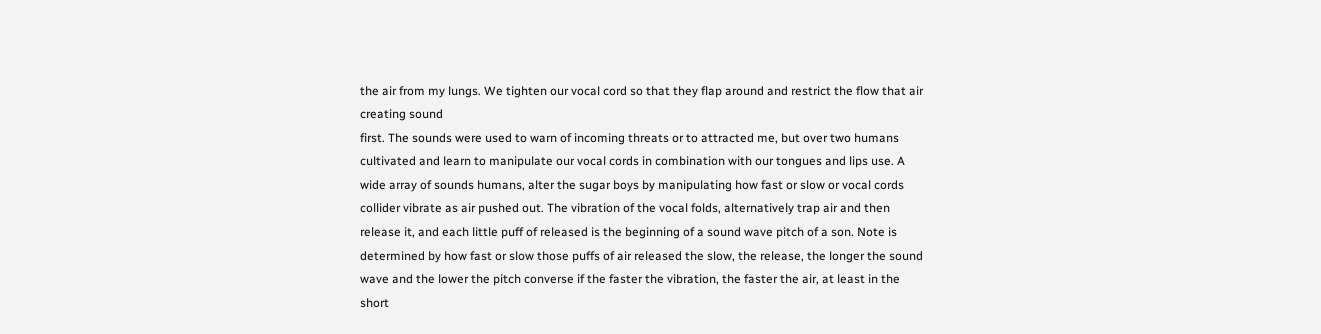the air from my lungs. We tighten our vocal cord so that they flap around and restrict the flow that air creating sound
first. The sounds were used to warn of incoming threats or to attracted me, but over two humans cultivated and learn to manipulate our vocal cords in combination with our tongues and lips use. A wide array of sounds humans, alter the sugar boys by manipulating how fast or slow or vocal cords collider vibrate as air pushed out. The vibration of the vocal folds, alternatively trap air and then release it, and each little puff of released is the beginning of a sound wave pitch of a son. Note is determined by how fast or slow those puffs of air released the slow, the release, the longer the sound wave and the lower the pitch converse if the faster the vibration, the faster the air, at least in the short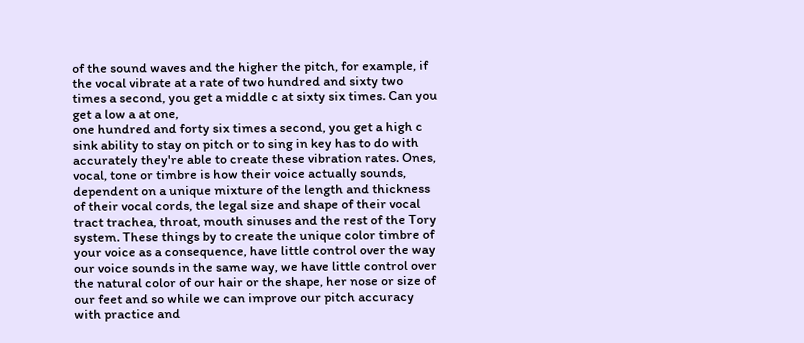of the sound waves and the higher the pitch, for example, if the vocal vibrate at a rate of two hundred and sixty two times a second, you get a middle c at sixty six times. Can you get a low a at one,
one hundred and forty six times a second, you get a high c sink ability to stay on pitch or to sing in key has to do with accurately they're able to create these vibration rates. Ones, vocal, tone or timbre is how their voice actually sounds, dependent on a unique mixture of the length and thickness of their vocal cords, the legal size and shape of their vocal tract trachea, throat, mouth sinuses and the rest of the Tory system. These things by to create the unique color timbre of your voice as a consequence, have little control over the way our voice sounds in the same way, we have little control over the natural color of our hair or the shape, her nose or size of our feet and so while we can improve our pitch accuracy with practice and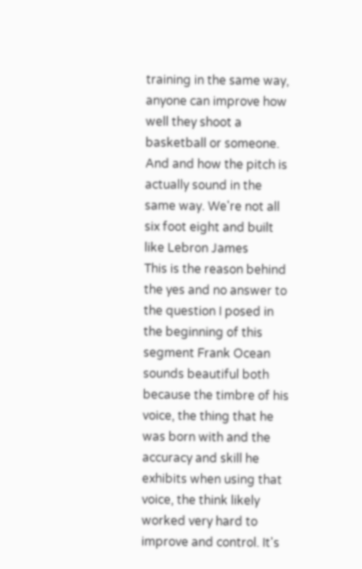training in the same way, anyone can improve how well they shoot a basketball or someone. And and how the pitch is actually sound in the same way. We're not all six foot eight and built like Lebron James
This is the reason behind the yes and no answer to the question I posed in the beginning of this segment Frank Ocean sounds beautiful both because the timbre of his voice, the thing that he was born with and the accuracy and skill he exhibits when using that voice, the think likely worked very hard to improve and control. It's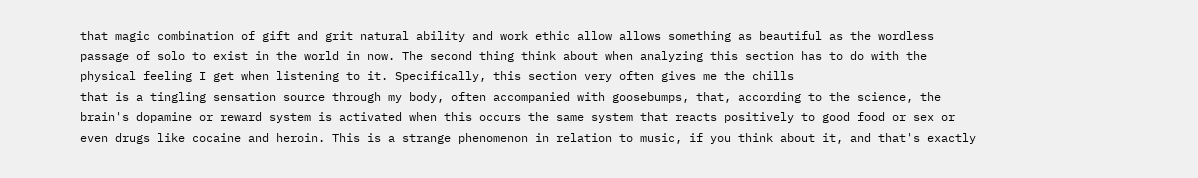that magic combination of gift and grit natural ability and work ethic allow allows something as beautiful as the wordless passage of solo to exist in the world in now. The second thing think about when analyzing this section has to do with the physical feeling I get when listening to it. Specifically, this section very often gives me the chills
that is a tingling sensation source through my body, often accompanied with goosebumps, that, according to the science, the brain's dopamine or reward system is activated when this occurs the same system that reacts positively to good food or sex or even drugs like cocaine and heroin. This is a strange phenomenon in relation to music, if you think about it, and that's exactly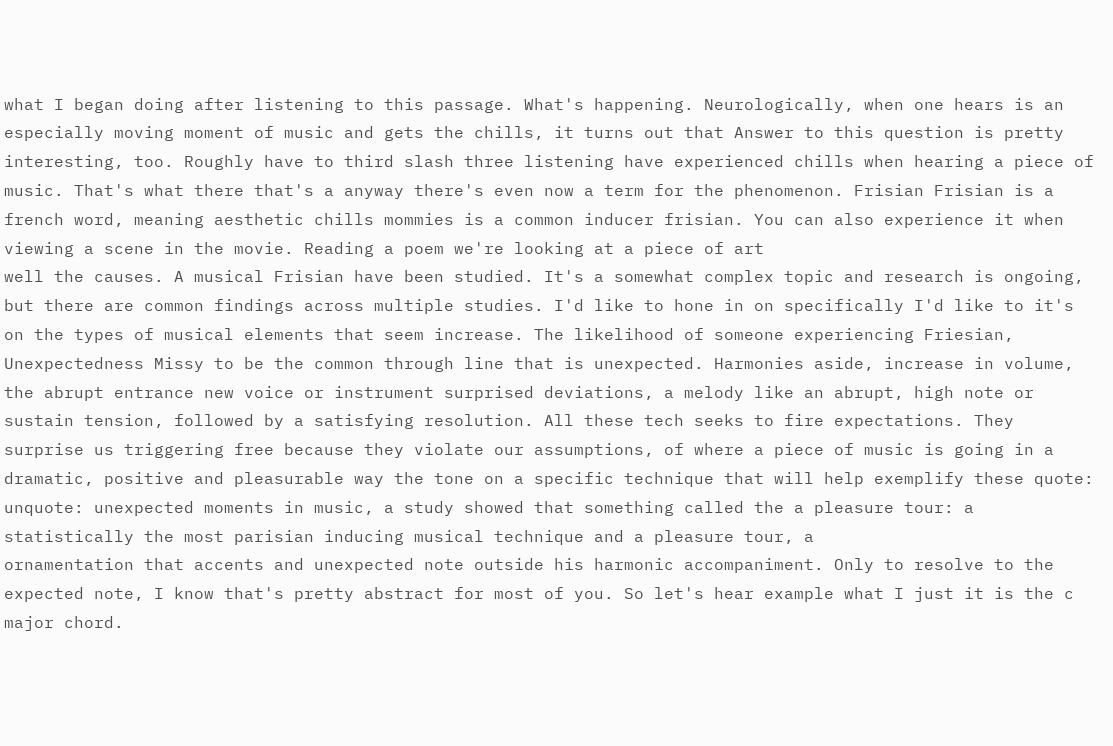what I began doing after listening to this passage. What's happening. Neurologically, when one hears is an especially moving moment of music and gets the chills, it turns out that Answer to this question is pretty interesting, too. Roughly have to third slash three listening have experienced chills when hearing a piece of music. That's what there that's a anyway there's even now a term for the phenomenon. Frisian Frisian is a french word, meaning aesthetic chills mommies is a common inducer frisian. You can also experience it when viewing a scene in the movie. Reading a poem we're looking at a piece of art
well the causes. A musical Frisian have been studied. It's a somewhat complex topic and research is ongoing, but there are common findings across multiple studies. I'd like to hone in on specifically I'd like to it's on the types of musical elements that seem increase. The likelihood of someone experiencing Friesian, Unexpectedness Missy to be the common through line that is unexpected. Harmonies aside, increase in volume, the abrupt entrance new voice or instrument surprised deviations, a melody like an abrupt, high note or sustain tension, followed by a satisfying resolution. All these tech seeks to fire expectations. They surprise us triggering free because they violate our assumptions, of where a piece of music is going in a dramatic, positive and pleasurable way the tone on a specific technique that will help exemplify these quote: unquote: unexpected moments in music, a study showed that something called the a pleasure tour: a statistically the most parisian inducing musical technique and a pleasure tour, a
ornamentation that accents and unexpected note outside his harmonic accompaniment. Only to resolve to the expected note, I know that's pretty abstract for most of you. So let's hear example what I just it is the c major chord.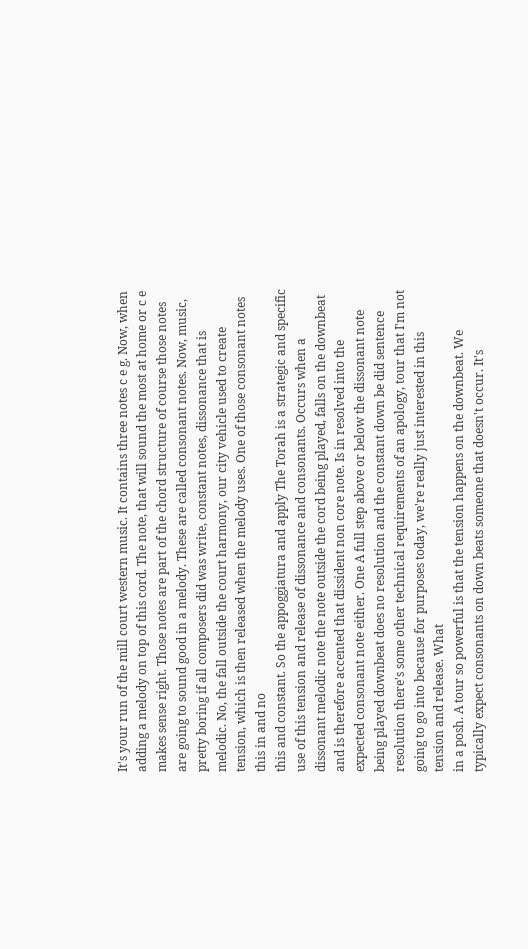It's your run of the mill court western music. It contains three notes c e g. Now, when adding a melody on top of this cord. The note, that will sound the most at home or c e makes sense right. Those notes are part of the chord structure of course those notes are going to sound good in a melody. These are called consonant notes. Now, music, pretty boring if all composers did was write, constant notes, dissonance that is melodic. No, the fall outside the court harmony, our city vehicle used to create tension, which is then released when the melody uses. One of those consonant notes this in and no
this and constant. So the appoggiatura and apply The Torah is a strategic and specific use of this tension and release of dissonance and consonants. Occurs when a dissonant melodic note the note outside the cord being played, falls on the downbeat and is therefore accented that dissident non core note. Is in resolved into the expected consonant note either. One A full step above or below the dissonant note being played downbeat does no resolution and the constant down be did sentence resolution there's some other technical requirements of an apology, tour that I'm not going to go into because for purposes today, we're really just interested in this tension and release. What
in a posh. A tour so powerful is that the tension happens on the downbeat. We typically expect consonants on down beats someone that doesn't occur. It's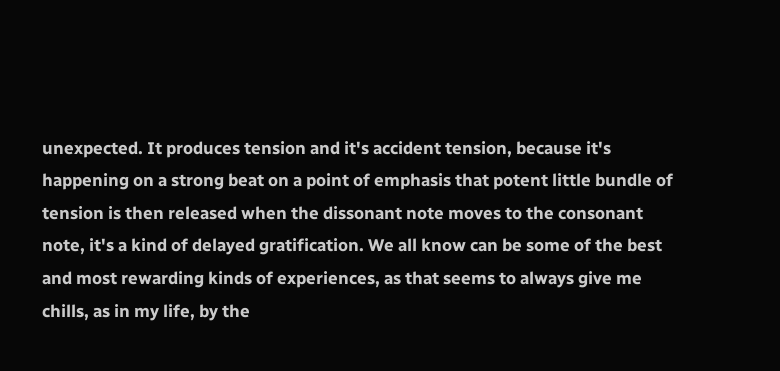unexpected. It produces tension and it's accident tension, because it's happening on a strong beat on a point of emphasis that potent little bundle of tension is then released when the dissonant note moves to the consonant note, it's a kind of delayed gratification. We all know can be some of the best and most rewarding kinds of experiences, as that seems to always give me chills, as in my life, by the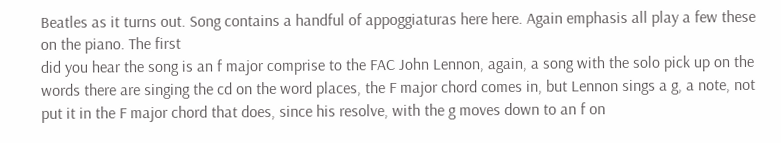Beatles as it turns out. Song contains a handful of appoggiaturas here here. Again emphasis all play a few these on the piano. The first
did you hear the song is an f major comprise to the FAC John Lennon, again, a song with the solo pick up on the words there are singing the cd on the word places, the F major chord comes in, but Lennon sings a g, a note, not put it in the F major chord that does, since his resolve, with the g moves down to an f on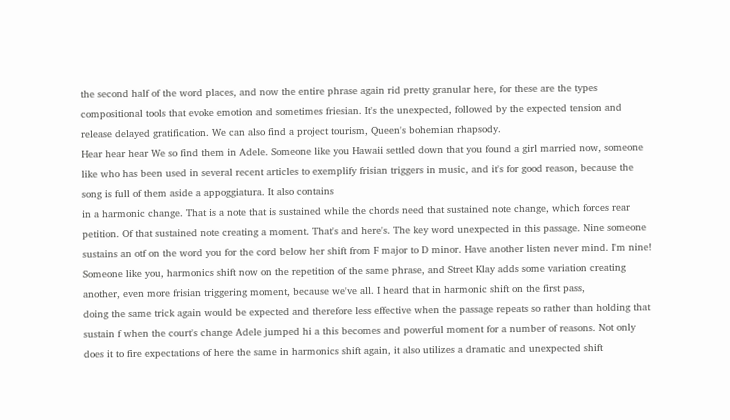the second half of the word places, and now the entire phrase again rid pretty granular here, for these are the types compositional tools that evoke emotion and sometimes friesian. It's the unexpected, followed by the expected tension and release delayed gratification. We can also find a project tourism, Queen's bohemian rhapsody.
Hear hear hear We so find them in Adele. Someone like you Hawaii settled down that you found a girl married now, someone like who has been used in several recent articles to exemplify frisian triggers in music, and it's for good reason, because the song is full of them aside a appoggiatura. It also contains
in a harmonic change. That is a note that is sustained while the chords need that sustained note change, which forces rear petition. Of that sustained note creating a moment. That's and here's. The key word unexpected in this passage. Nine someone sustains an otf on the word you for the cord below her shift from F major to D minor. Have another listen never mind. I'm nine! Someone like you, harmonics shift now on the repetition of the same phrase, and Street Klay adds some variation creating another, even more frisian triggering moment, because we've all. I heard that in harmonic shift on the first pass,
doing the same trick again would be expected and therefore less effective when the passage repeats so rather than holding that sustain f when the court's change Adele jumped hi a this becomes and powerful moment for a number of reasons. Not only does it to fire expectations of here the same in harmonics shift again, it also utilizes a dramatic and unexpected shift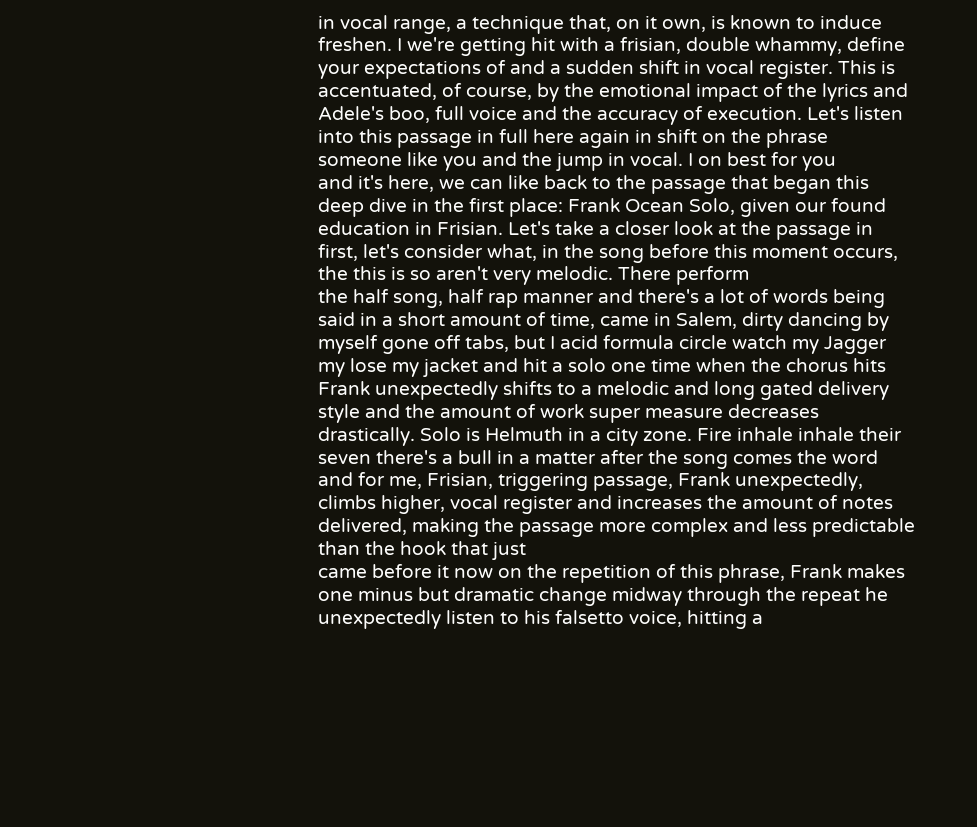in vocal range, a technique that, on it own, is known to induce freshen. I we're getting hit with a frisian, double whammy, define your expectations of and a sudden shift in vocal register. This is accentuated, of course, by the emotional impact of the lyrics and Adele's boo, full voice and the accuracy of execution. Let's listen into this passage in full here again in shift on the phrase someone like you and the jump in vocal. I on best for you
and it's here, we can like back to the passage that began this deep dive in the first place: Frank Ocean Solo, given our found education in Frisian. Let's take a closer look at the passage in first, let's consider what, in the song before this moment occurs, the this is so aren't very melodic. There perform
the half song, half rap manner and there's a lot of words being said in a short amount of time, came in Salem, dirty dancing by myself gone off tabs, but I acid formula circle watch my Jagger my lose my jacket and hit a solo one time when the chorus hits Frank unexpectedly shifts to a melodic and long gated delivery style and the amount of work super measure decreases drastically. Solo is Helmuth in a city zone. Fire inhale inhale their seven there's a bull in a matter after the song comes the word and for me, Frisian, triggering passage, Frank unexpectedly, climbs higher, vocal register and increases the amount of notes delivered, making the passage more complex and less predictable than the hook that just
came before it now on the repetition of this phrase, Frank makes one minus but dramatic change midway through the repeat he unexpectedly listen to his falsetto voice, hitting a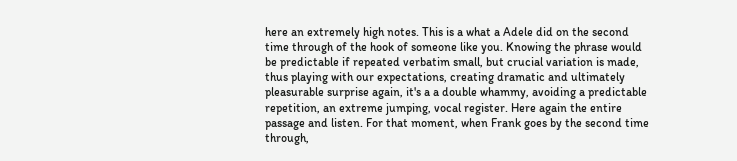here an extremely high notes. This is a what a Adele did on the second time through of the hook of someone like you. Knowing the phrase would be predictable if repeated verbatim small, but crucial variation is made, thus playing with our expectations, creating dramatic and ultimately pleasurable surprise again, it's a a double whammy, avoiding a predictable repetition, an extreme jumping, vocal register. Here again the entire passage and listen. For that moment, when Frank goes by the second time through,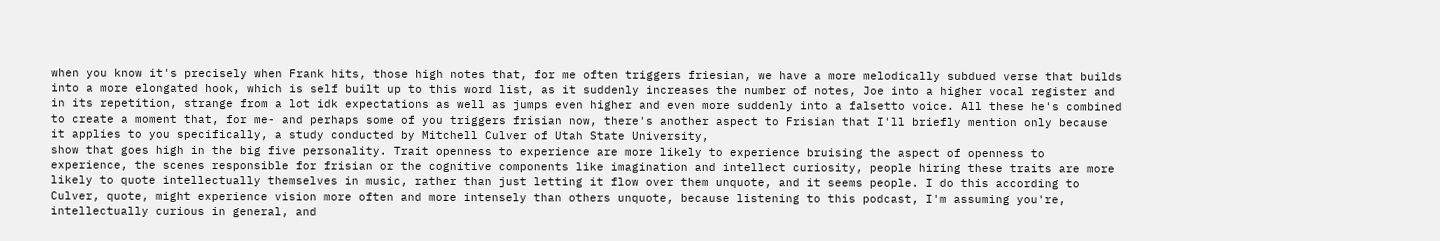when you know it's precisely when Frank hits, those high notes that, for me often triggers friesian, we have a more melodically subdued verse that builds into a more elongated hook, which is self built up to this word list, as it suddenly increases the number of notes, Joe into a higher vocal register and in its repetition, strange from a lot idk expectations as well as jumps even higher and even more suddenly into a falsetto voice. All these he's combined to create a moment that, for me- and perhaps some of you triggers frisian now, there's another aspect to Frisian that I'll briefly mention only because it applies to you specifically, a study conducted by Mitchell Culver of Utah State University,
show that goes high in the big five personality. Trait openness to experience are more likely to experience bruising the aspect of openness to experience, the scenes responsible for frisian or the cognitive components like imagination and intellect curiosity, people hiring these traits are more likely to quote intellectually themselves in music, rather than just letting it flow over them unquote, and it seems people. I do this according to Culver, quote, might experience vision more often and more intensely than others unquote, because listening to this podcast, I'm assuming you're, intellectually curious in general, and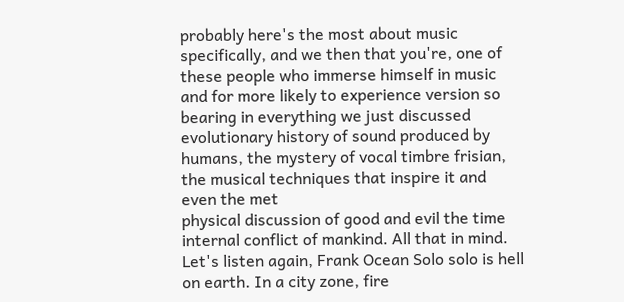probably here's the most about music specifically, and we then that you're, one of these people who immerse himself in music and for more likely to experience version so bearing in everything we just discussed evolutionary history of sound produced by humans, the mystery of vocal timbre frisian, the musical techniques that inspire it and even the met
physical discussion of good and evil the time internal conflict of mankind. All that in mind. Let's listen again, Frank Ocean Solo solo is hell on earth. In a city zone, fire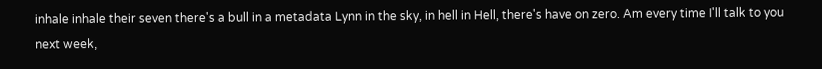inhale inhale their seven there's a bull in a metadata Lynn in the sky, in hell in Hell, there's have on zero. Am every time I'll talk to you next week,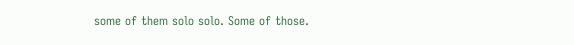some of them solo solo. Some of those.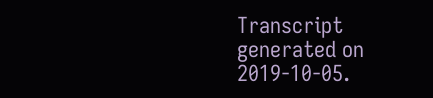Transcript generated on 2019-10-05.